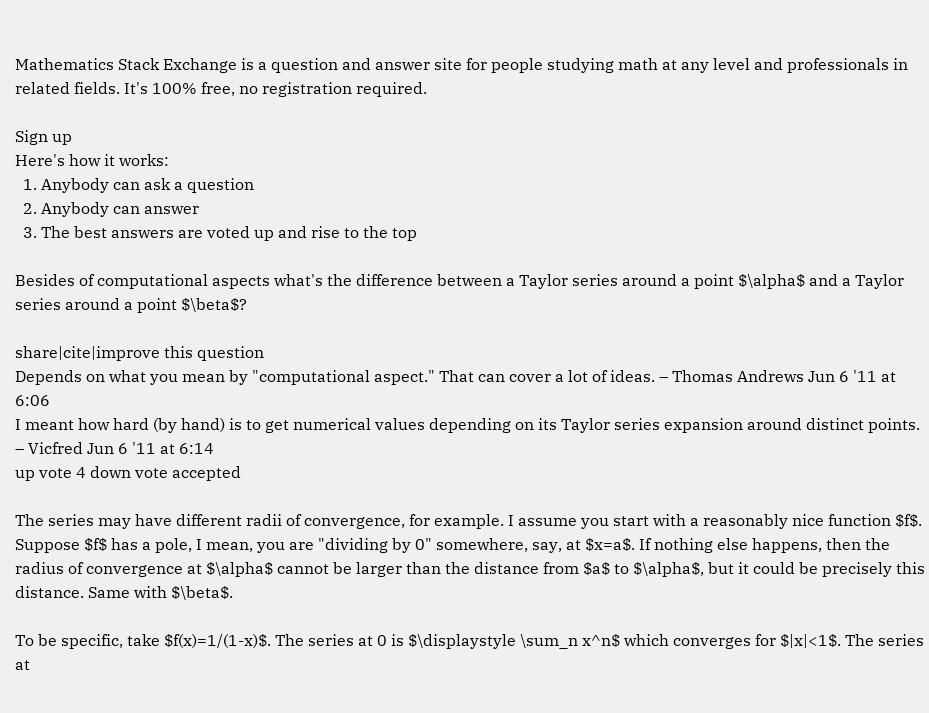Mathematics Stack Exchange is a question and answer site for people studying math at any level and professionals in related fields. It's 100% free, no registration required.

Sign up
Here's how it works:
  1. Anybody can ask a question
  2. Anybody can answer
  3. The best answers are voted up and rise to the top

Besides of computational aspects what's the difference between a Taylor series around a point $\alpha$ and a Taylor series around a point $\beta$?

share|cite|improve this question
Depends on what you mean by "computational aspect." That can cover a lot of ideas. – Thomas Andrews Jun 6 '11 at 6:06
I meant how hard (by hand) is to get numerical values depending on its Taylor series expansion around distinct points. – Vicfred Jun 6 '11 at 6:14
up vote 4 down vote accepted

The series may have different radii of convergence, for example. I assume you start with a reasonably nice function $f$. Suppose $f$ has a pole, I mean, you are "dividing by 0" somewhere, say, at $x=a$. If nothing else happens, then the radius of convergence at $\alpha$ cannot be larger than the distance from $a$ to $\alpha$, but it could be precisely this distance. Same with $\beta$.

To be specific, take $f(x)=1/(1-x)$. The series at 0 is $\displaystyle \sum_n x^n$ which converges for $|x|<1$. The series at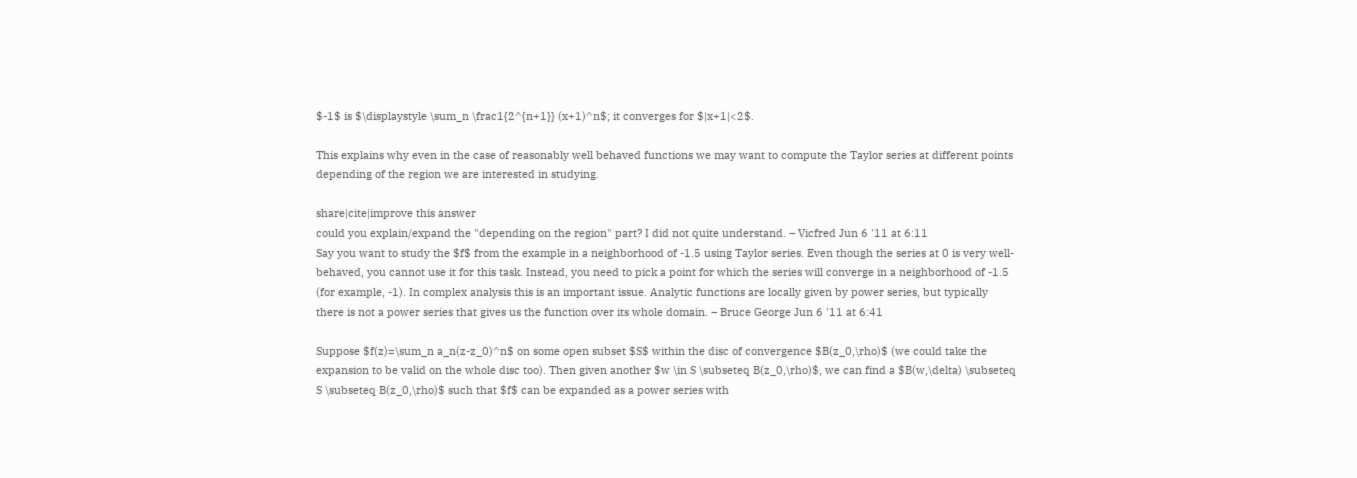$-1$ is $\displaystyle \sum_n \frac1{2^{n+1}} (x+1)^n$; it converges for $|x+1|<2$.

This explains why even in the case of reasonably well behaved functions we may want to compute the Taylor series at different points depending of the region we are interested in studying.

share|cite|improve this answer
could you explain/expand the "depending on the region" part? I did not quite understand. – Vicfred Jun 6 '11 at 6:11
Say you want to study the $f$ from the example in a neighborhood of -1.5 using Taylor series. Even though the series at 0 is very well-behaved, you cannot use it for this task. Instead, you need to pick a point for which the series will converge in a neighborhood of -1.5 (for example, -1). In complex analysis this is an important issue. Analytic functions are locally given by power series, but typically there is not a power series that gives us the function over its whole domain. – Bruce George Jun 6 '11 at 6:41

Suppose $f(z)=\sum_n a_n(z-z_0)^n$ on some open subset $S$ within the disc of convergence $B(z_0,\rho)$ (we could take the expansion to be valid on the whole disc too). Then given another $w \in S \subseteq B(z_0,\rho)$, we can find a $B(w,\delta) \subseteq S \subseteq B(z_0,\rho)$ such that $f$ can be expanded as a power series with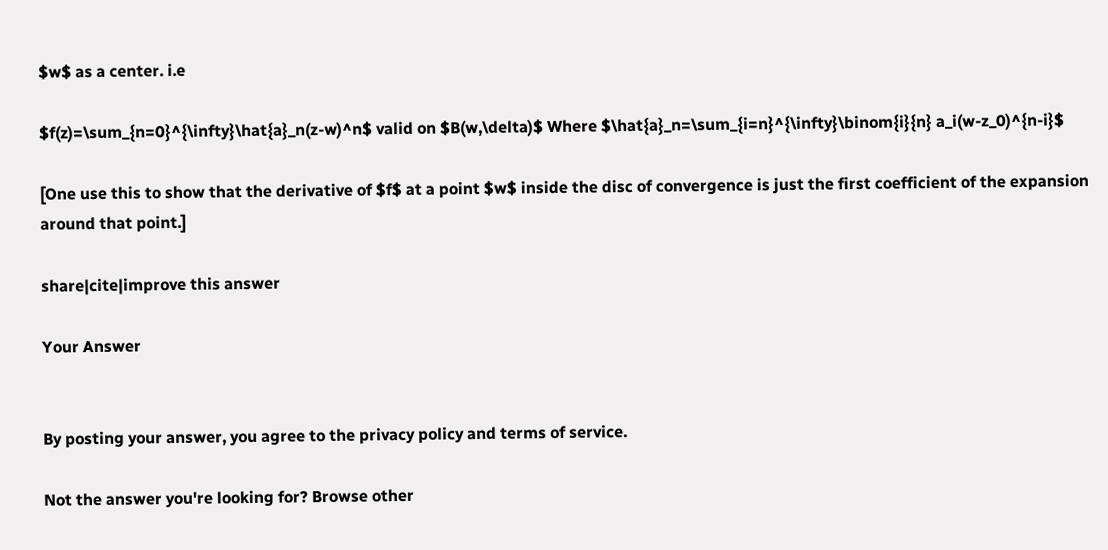$w$ as a center. i.e

$f(z)=\sum_{n=0}^{\infty}\hat{a}_n(z-w)^n$ valid on $B(w,\delta)$ Where $\hat{a}_n=\sum_{i=n}^{\infty}\binom{i}{n} a_i(w-z_0)^{n-i}$

[One use this to show that the derivative of $f$ at a point $w$ inside the disc of convergence is just the first coefficient of the expansion around that point.]

share|cite|improve this answer

Your Answer


By posting your answer, you agree to the privacy policy and terms of service.

Not the answer you're looking for? Browse other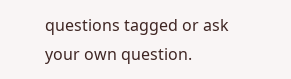questions tagged or ask your own question.